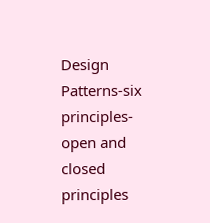Design Patterns-six principles-open and closed principles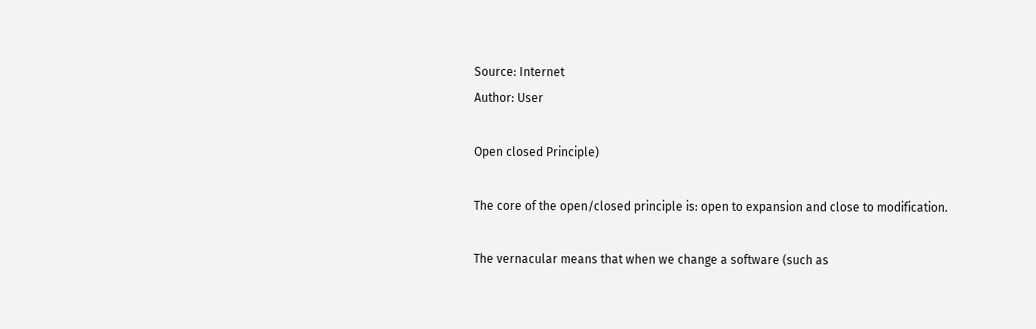Source: Internet
Author: User

Open closed Principle)

The core of the open/closed principle is: open to expansion and close to modification.

The vernacular means that when we change a software (such as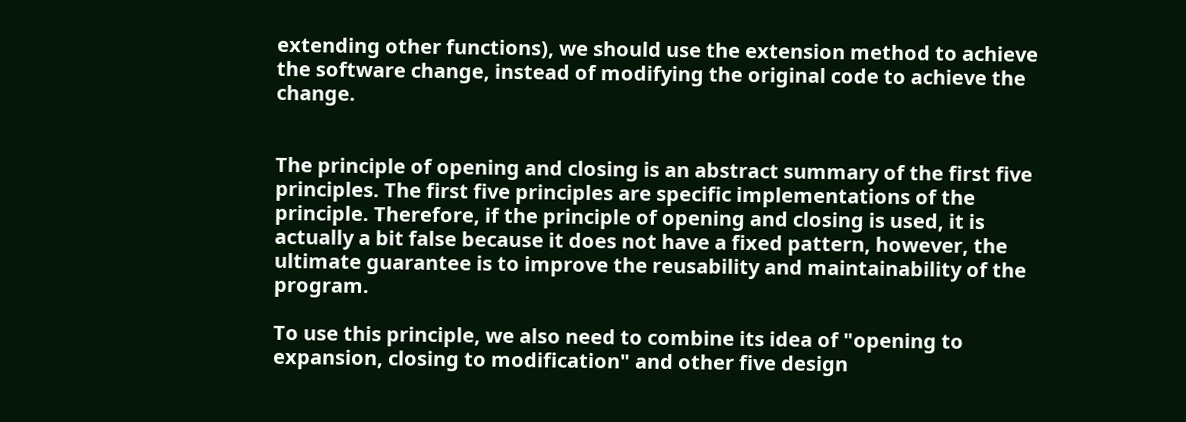extending other functions), we should use the extension method to achieve the software change, instead of modifying the original code to achieve the change.


The principle of opening and closing is an abstract summary of the first five principles. The first five principles are specific implementations of the principle. Therefore, if the principle of opening and closing is used, it is actually a bit false because it does not have a fixed pattern, however, the ultimate guarantee is to improve the reusability and maintainability of the program.

To use this principle, we also need to combine its idea of "opening to expansion, closing to modification" and other five design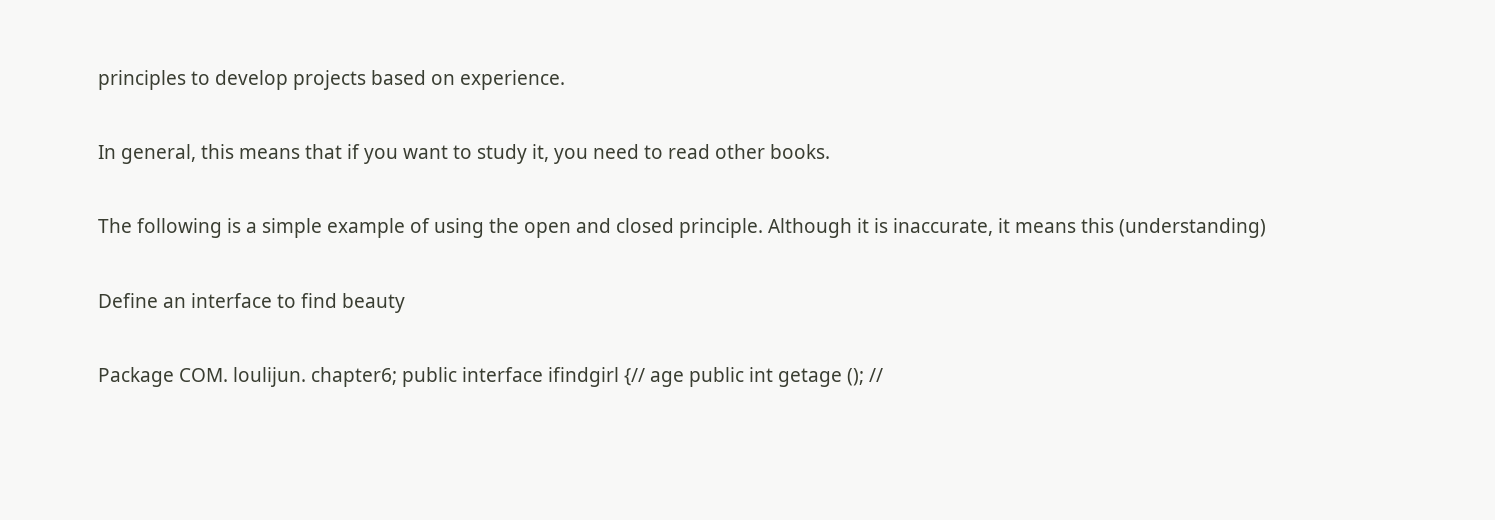principles to develop projects based on experience.

In general, this means that if you want to study it, you need to read other books.

The following is a simple example of using the open and closed principle. Although it is inaccurate, it means this (understanding)

Define an interface to find beauty

Package COM. loulijun. chapter6; public interface ifindgirl {// age public int getage (); //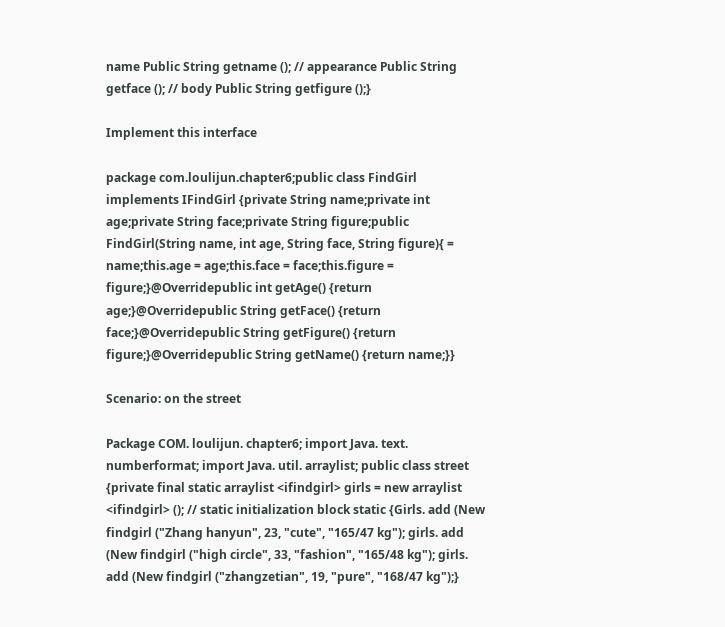name Public String getname (); // appearance Public String getface (); // body Public String getfigure ();}

Implement this interface

package com.loulijun.chapter6;public class FindGirl implements IFindGirl {private String name;private int age;private String face;private String figure;public FindGirl(String name, int age, String face, String figure){ = name;this.age = age;this.face = face;this.figure = figure;}@Overridepublic int getAge() {return age;}@Overridepublic String getFace() {return face;}@Overridepublic String getFigure() {return figure;}@Overridepublic String getName() {return name;}}

Scenario: on the street

Package COM. loulijun. chapter6; import Java. text. numberformat; import Java. util. arraylist; public class street {private final static arraylist <ifindgirl> girls = new arraylist <ifindgirl> (); // static initialization block static {Girls. add (New findgirl ("Zhang hanyun", 23, "cute", "165/47 kg"); girls. add (New findgirl ("high circle", 33, "fashion", "165/48 kg"); girls. add (New findgirl ("zhangzetian", 19, "pure", "168/47 kg");}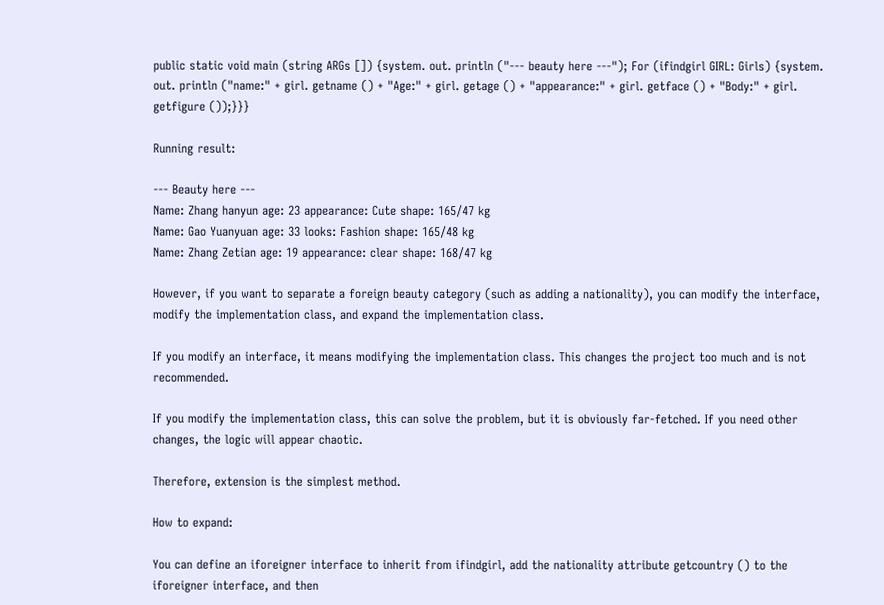public static void main (string ARGs []) {system. out. println ("--- beauty here ---"); For (ifindgirl GIRL: Girls) {system. out. println ("name:" + girl. getname () + "Age:" + girl. getage () + "appearance:" + girl. getface () + "Body:" + girl. getfigure ());}}}

Running result:

--- Beauty here ---
Name: Zhang hanyun age: 23 appearance: Cute shape: 165/47 kg
Name: Gao Yuanyuan age: 33 looks: Fashion shape: 165/48 kg
Name: Zhang Zetian age: 19 appearance: clear shape: 168/47 kg

However, if you want to separate a foreign beauty category (such as adding a nationality), you can modify the interface, modify the implementation class, and expand the implementation class.

If you modify an interface, it means modifying the implementation class. This changes the project too much and is not recommended.

If you modify the implementation class, this can solve the problem, but it is obviously far-fetched. If you need other changes, the logic will appear chaotic.

Therefore, extension is the simplest method.

How to expand:

You can define an iforeigner interface to inherit from ifindgirl, add the nationality attribute getcountry () to the iforeigner interface, and then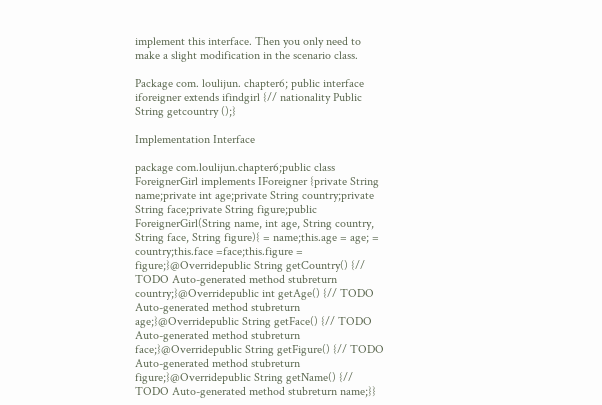implement this interface. Then you only need to make a slight modification in the scenario class.

Package com. loulijun. chapter6; public interface iforeigner extends ifindgirl {// nationality Public String getcountry ();}

Implementation Interface

package com.loulijun.chapter6;public class ForeignerGirl implements IForeigner {private String name;private int age;private String country;private String face;private String figure;public ForeignerGirl(String name, int age, String country, String face, String figure){ = name;this.age = age; = country;this.face =face;this.figure = figure;}@Overridepublic String getCountry() {// TODO Auto-generated method stubreturn country;}@Overridepublic int getAge() {// TODO Auto-generated method stubreturn age;}@Overridepublic String getFace() {// TODO Auto-generated method stubreturn face;}@Overridepublic String getFigure() {// TODO Auto-generated method stubreturn figure;}@Overridepublic String getName() {// TODO Auto-generated method stubreturn name;}}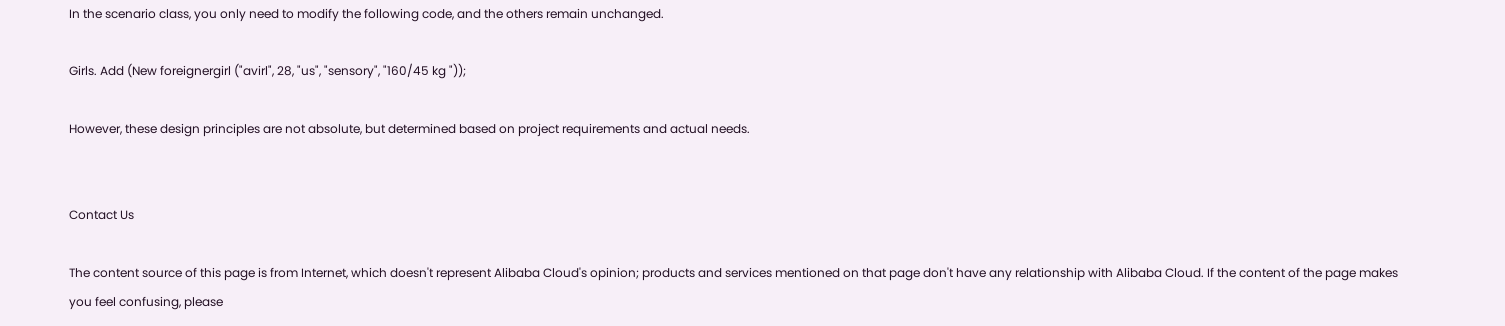In the scenario class, you only need to modify the following code, and the others remain unchanged.

Girls. Add (New foreignergirl ("avirl", 28, "us", "sensory", "160/45 kg "));

However, these design principles are not absolute, but determined based on project requirements and actual needs.


Contact Us

The content source of this page is from Internet, which doesn't represent Alibaba Cloud's opinion; products and services mentioned on that page don't have any relationship with Alibaba Cloud. If the content of the page makes you feel confusing, please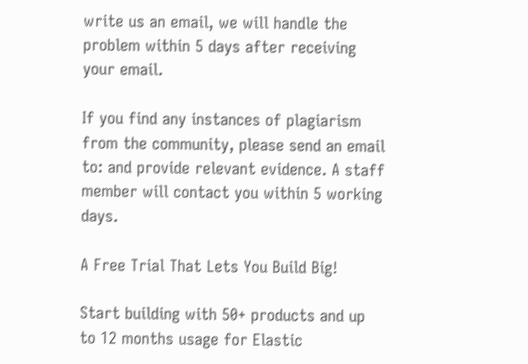write us an email, we will handle the problem within 5 days after receiving your email.

If you find any instances of plagiarism from the community, please send an email to: and provide relevant evidence. A staff member will contact you within 5 working days.

A Free Trial That Lets You Build Big!

Start building with 50+ products and up to 12 months usage for Elastic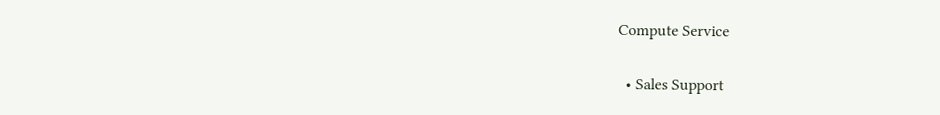Compute Service

  • Sales Support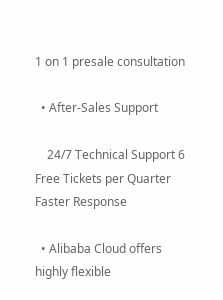1 on 1 presale consultation

  • After-Sales Support

    24/7 Technical Support 6 Free Tickets per Quarter Faster Response

  • Alibaba Cloud offers highly flexible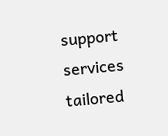support services tailored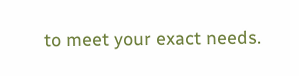to meet your exact needs.